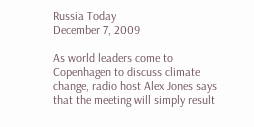Russia Today
December 7, 2009

As world leaders come to Copenhagen to discuss climate change, radio host Alex Jones says that the meeting will simply result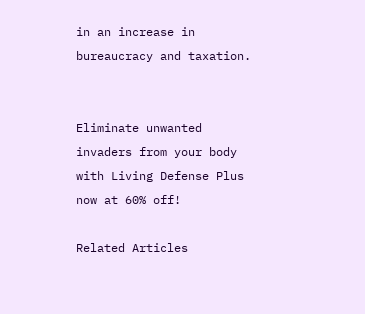in an increase in bureaucracy and taxation.


Eliminate unwanted invaders from your body with Living Defense Plus now at 60% off!

Related Articles